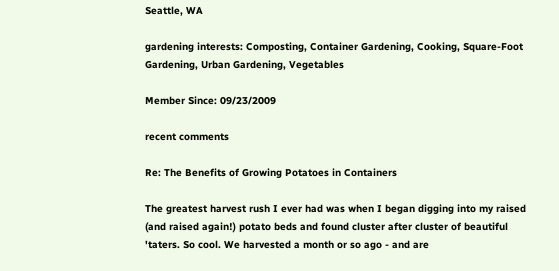Seattle, WA

gardening interests: Composting, Container Gardening, Cooking, Square-Foot Gardening, Urban Gardening, Vegetables

Member Since: 09/23/2009

recent comments

Re: The Benefits of Growing Potatoes in Containers

The greatest harvest rush I ever had was when I began digging into my raised (and raised again!) potato beds and found cluster after cluster of beautiful 'taters. So cool. We harvested a month or so ago - and are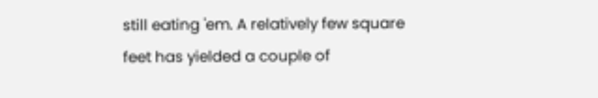still eating 'em. A relatively few square feet has yielded a couple of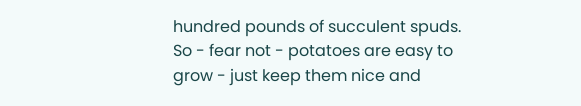hundred pounds of succulent spuds. So - fear not - potatoes are easy to grow - just keep them nice and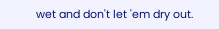wet and don't let 'em dry out.